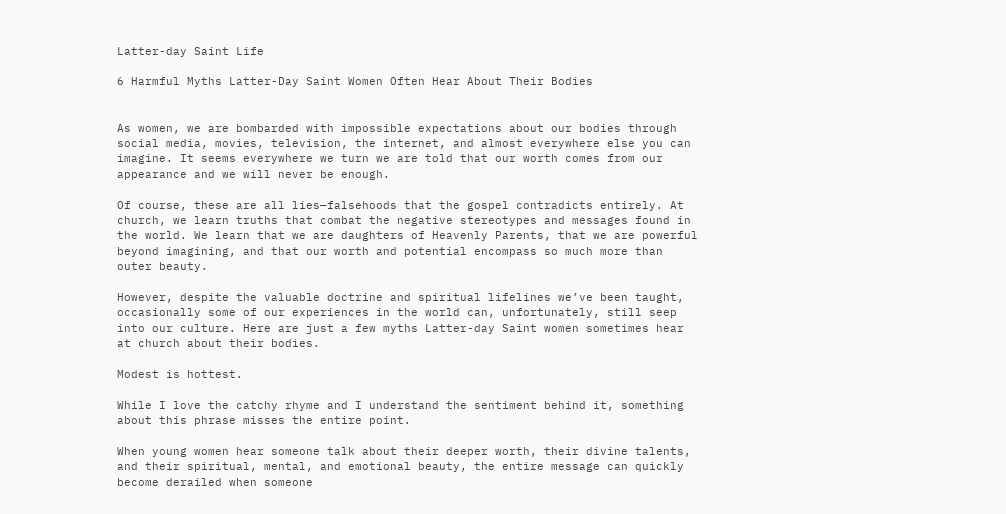Latter-day Saint Life

6 Harmful Myths Latter-Day Saint Women Often Hear About Their Bodies


As women, we are bombarded with impossible expectations about our bodies through social media, movies, television, the internet, and almost everywhere else you can imagine. It seems everywhere we turn we are told that our worth comes from our appearance and we will never be enough.

Of course, these are all lies—falsehoods that the gospel contradicts entirely. At church, we learn truths that combat the negative stereotypes and messages found in the world. We learn that we are daughters of Heavenly Parents, that we are powerful beyond imagining, and that our worth and potential encompass so much more than outer beauty.

However, despite the valuable doctrine and spiritual lifelines we’ve been taught, occasionally some of our experiences in the world can, unfortunately, still seep into our culture. Here are just a few myths Latter-day Saint women sometimes hear at church about their bodies.

Modest is hottest.

While I love the catchy rhyme and I understand the sentiment behind it, something about this phrase misses the entire point.

When young women hear someone talk about their deeper worth, their divine talents, and their spiritual, mental, and emotional beauty, the entire message can quickly become derailed when someone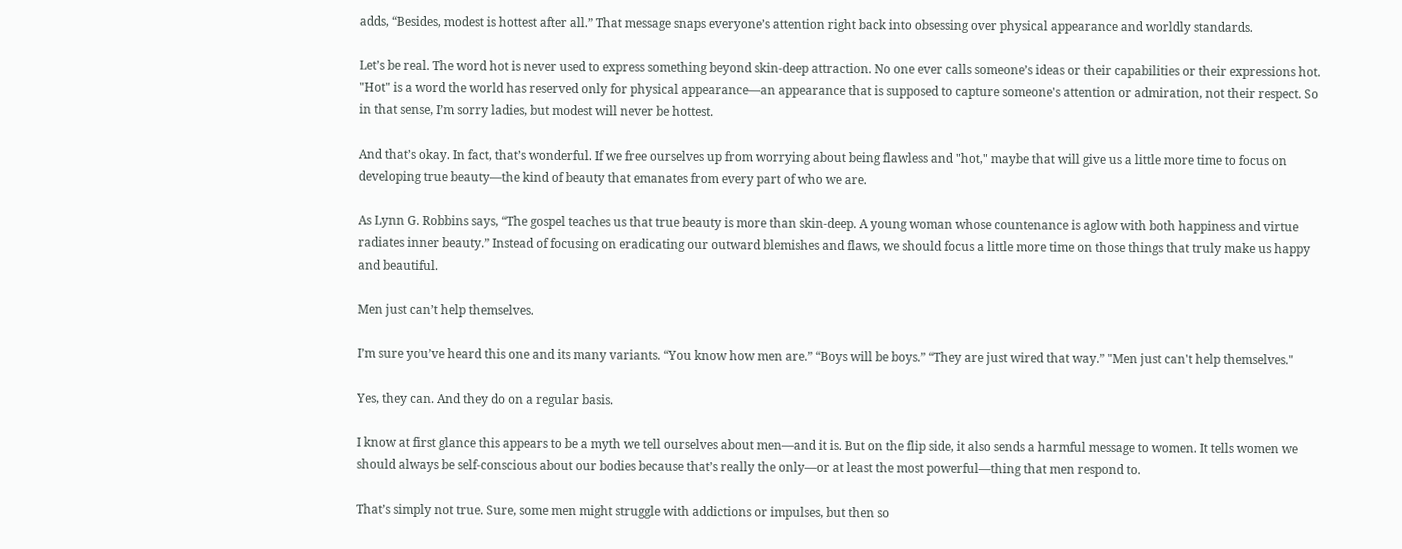adds, “Besides, modest is hottest after all.” That message snaps everyone’s attention right back into obsessing over physical appearance and worldly standards.

Let’s be real. The word hot is never used to express something beyond skin-deep attraction. No one ever calls someone’s ideas or their capabilities or their expressions hot. "Hot" is a word the world has reserved only for physical appearance—an appearance that is supposed to capture someone's attention or admiration, not their respect. So in that sense, I’m sorry ladies, but modest will never be hottest.

And that’s okay. In fact, that’s wonderful. If we free ourselves up from worrying about being flawless and "hot," maybe that will give us a little more time to focus on developing true beauty—the kind of beauty that emanates from every part of who we are.

As Lynn G. Robbins says, “The gospel teaches us that true beauty is more than skin-deep. A young woman whose countenance is aglow with both happiness and virtue radiates inner beauty.” Instead of focusing on eradicating our outward blemishes and flaws, we should focus a little more time on those things that truly make us happy and beautiful.

Men just can’t help themselves.

I’m sure you’ve heard this one and its many variants. “You know how men are.” “Boys will be boys.” “They are just wired that way.” "Men just can't help themselves."

Yes, they can. And they do on a regular basis.

I know at first glance this appears to be a myth we tell ourselves about men—and it is. But on the flip side, it also sends a harmful message to women. It tells women we should always be self-conscious about our bodies because that’s really the only—or at least the most powerful—thing that men respond to.

That’s simply not true. Sure, some men might struggle with addictions or impulses, but then so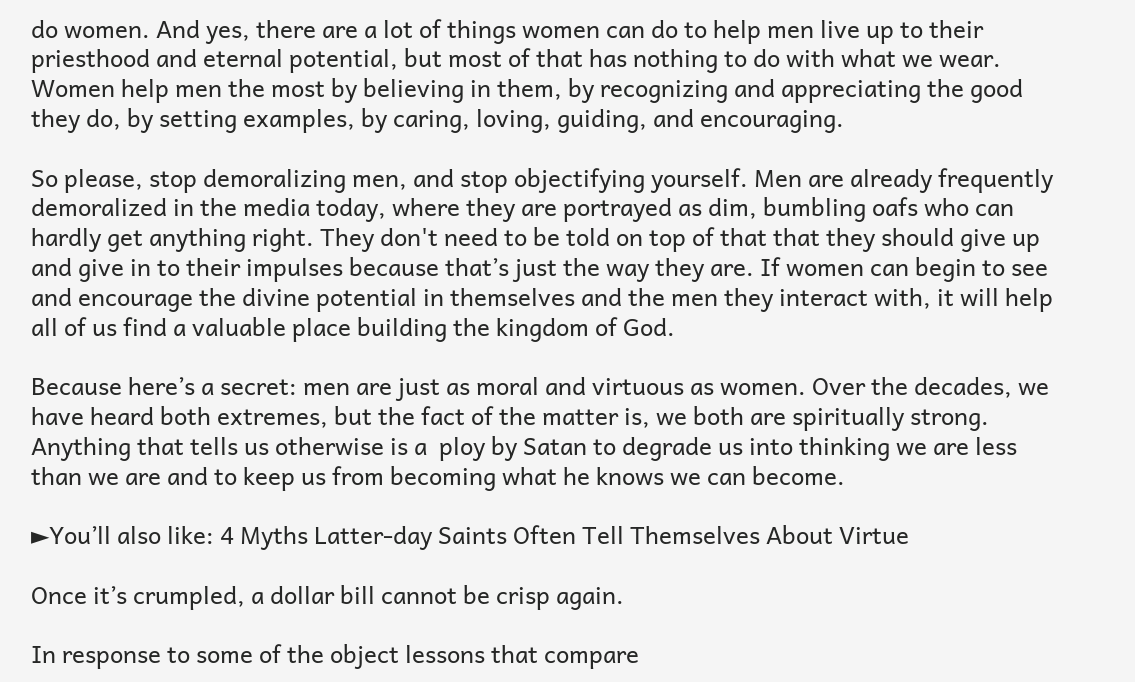do women. And yes, there are a lot of things women can do to help men live up to their priesthood and eternal potential, but most of that has nothing to do with what we wear. Women help men the most by believing in them, by recognizing and appreciating the good they do, by setting examples, by caring, loving, guiding, and encouraging.

So please, stop demoralizing men, and stop objectifying yourself. Men are already frequently demoralized in the media today, where they are portrayed as dim, bumbling oafs who can hardly get anything right. They don't need to be told on top of that that they should give up and give in to their impulses because that’s just the way they are. If women can begin to see and encourage the divine potential in themselves and the men they interact with, it will help all of us find a valuable place building the kingdom of God.

Because here’s a secret: men are just as moral and virtuous as women. Over the decades, we have heard both extremes, but the fact of the matter is, we both are spiritually strong. Anything that tells us otherwise is a  ploy by Satan to degrade us into thinking we are less than we are and to keep us from becoming what he knows we can become.

►You’ll also like: 4 Myths Latter-day Saints Often Tell Themselves About Virtue

Once it’s crumpled, a dollar bill cannot be crisp again.

In response to some of the object lessons that compare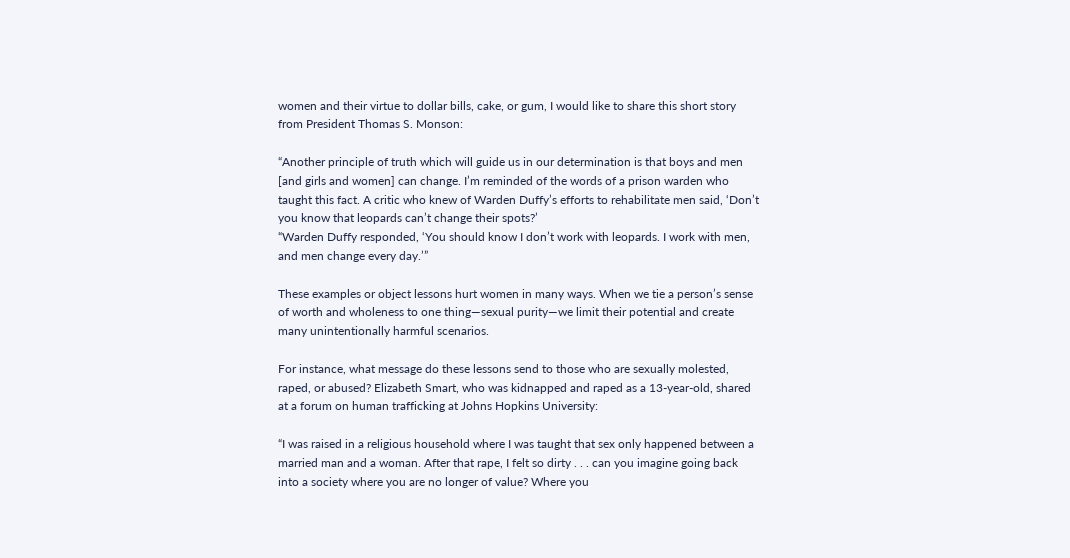women and their virtue to dollar bills, cake, or gum, I would like to share this short story from President Thomas S. Monson:

“Another principle of truth which will guide us in our determination is that boys and men [and girls and women] can change. I’m reminded of the words of a prison warden who taught this fact. A critic who knew of Warden Duffy’s efforts to rehabilitate men said, ‘Don’t you know that leopards can’t change their spots?’
“Warden Duffy responded, ‘You should know I don’t work with leopards. I work with men, and men change every day.’”

These examples or object lessons hurt women in many ways. When we tie a person’s sense of worth and wholeness to one thing—sexual purity—we limit their potential and create many unintentionally harmful scenarios.

For instance, what message do these lessons send to those who are sexually molested, raped, or abused? Elizabeth Smart, who was kidnapped and raped as a 13-year-old, shared at a forum on human trafficking at Johns Hopkins University:

“I was raised in a religious household where I was taught that sex only happened between a married man and a woman. After that rape, I felt so dirty . . . can you imagine going back into a society where you are no longer of value? Where you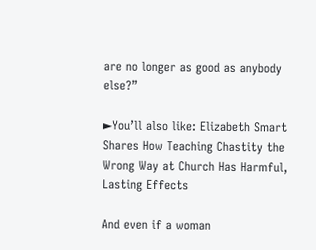are no longer as good as anybody else?”

►You’ll also like: Elizabeth Smart Shares How Teaching Chastity the Wrong Way at Church Has Harmful, Lasting Effects

And even if a woman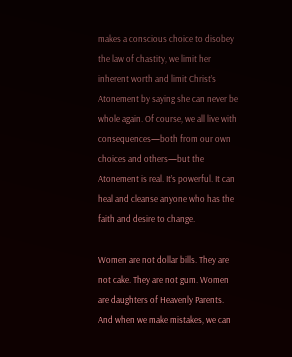makes a conscious choice to disobey the law of chastity, we limit her inherent worth and limit Christ’s Atonement by saying she can never be whole again. Of course, we all live with consequences—both from our own choices and others—but the Atonement is real. It’s powerful. It can heal and cleanse anyone who has the faith and desire to change.

Women are not dollar bills. They are not cake. They are not gum. Women are daughters of Heavenly Parents. And when we make mistakes, we can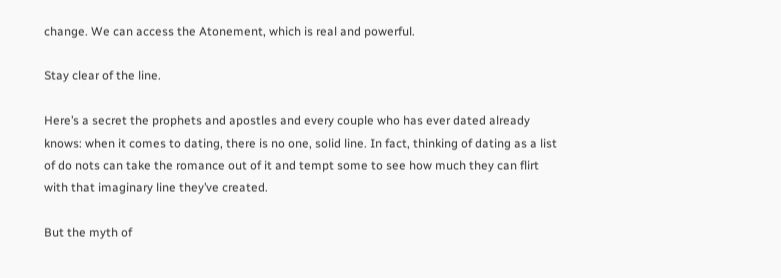change. We can access the Atonement, which is real and powerful.

Stay clear of the line.

Here’s a secret the prophets and apostles and every couple who has ever dated already knows: when it comes to dating, there is no one, solid line. In fact, thinking of dating as a list of do nots can take the romance out of it and tempt some to see how much they can flirt with that imaginary line they’ve created.

But the myth of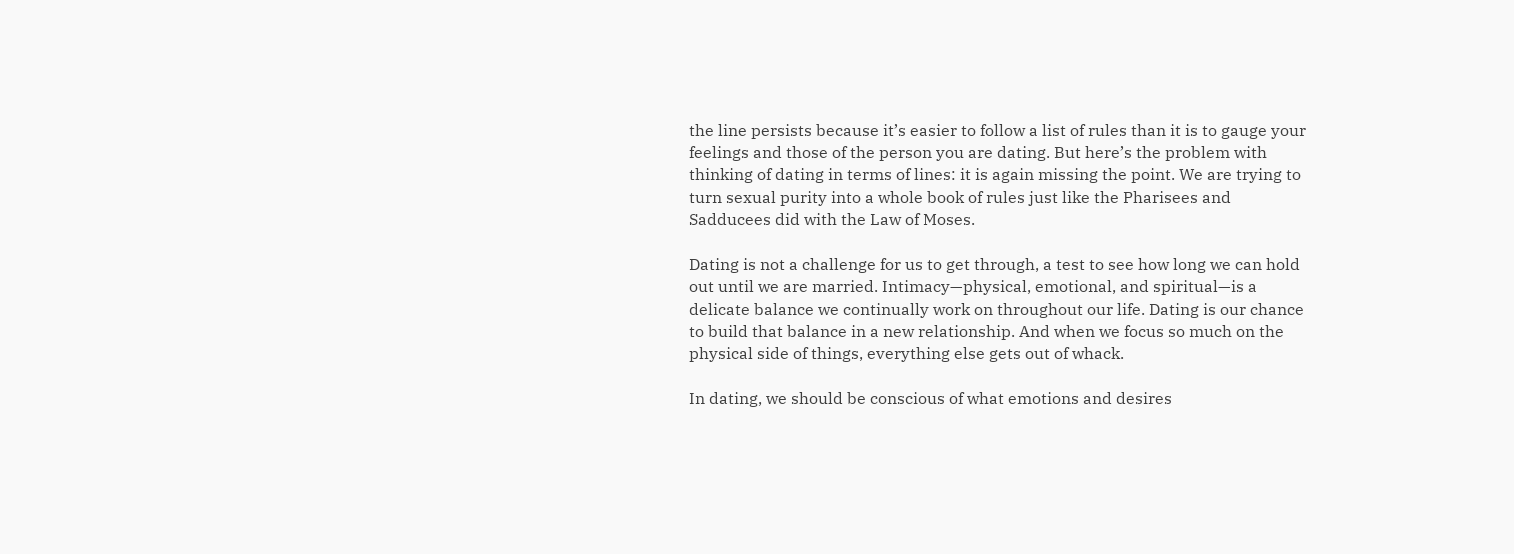the line persists because it’s easier to follow a list of rules than it is to gauge your feelings and those of the person you are dating. But here’s the problem with thinking of dating in terms of lines: it is again missing the point. We are trying to turn sexual purity into a whole book of rules just like the Pharisees and Sadducees did with the Law of Moses.

Dating is not a challenge for us to get through, a test to see how long we can hold out until we are married. Intimacy—physical, emotional, and spiritual—is a delicate balance we continually work on throughout our life. Dating is our chance to build that balance in a new relationship. And when we focus so much on the physical side of things, everything else gets out of whack.

In dating, we should be conscious of what emotions and desires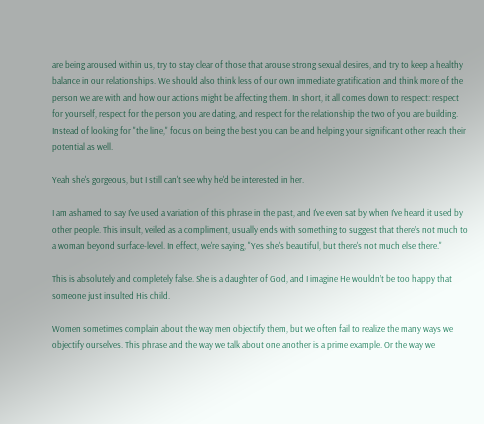are being aroused within us, try to stay clear of those that arouse strong sexual desires, and try to keep a healthy balance in our relationships. We should also think less of our own immediate gratification and think more of the person we are with and how our actions might be affecting them. In short, it all comes down to respect: respect for yourself, respect for the person you are dating, and respect for the relationship the two of you are building. Instead of looking for "the line," focus on being the best you can be and helping your significant other reach their potential as well.

Yeah she's gorgeous, but I still can't see why he'd be interested in her.

I am ashamed to say I’ve used a variation of this phrase in the past, and I've even sat by when I’ve heard it used by other people. This insult, veiled as a compliment, usually ends with something to suggest that there’s not much to a woman beyond surface-level. In effect, we're saying, "Yes she's beautiful, but there's not much else there."

This is absolutely and completely false. She is a daughter of God, and I imagine He wouldn’t be too happy that someone just insulted His child.

Women sometimes complain about the way men objectify them, but we often fail to realize the many ways we objectify ourselves. This phrase and the way we talk about one another is a prime example. Or the way we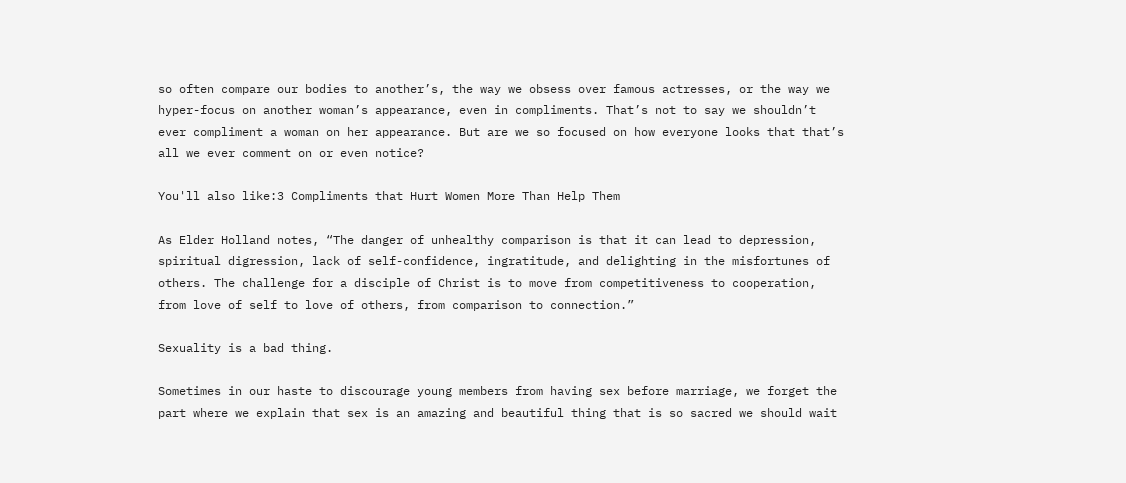so often compare our bodies to another’s, the way we obsess over famous actresses, or the way we hyper-focus on another woman’s appearance, even in compliments. That’s not to say we shouldn’t ever compliment a woman on her appearance. But are we so focused on how everyone looks that that’s all we ever comment on or even notice?

You'll also like:3 Compliments that Hurt Women More Than Help Them

As Elder Holland notes, “The danger of unhealthy comparison is that it can lead to depression, spiritual digression, lack of self-confidence, ingratitude, and delighting in the misfortunes of others. The challenge for a disciple of Christ is to move from competitiveness to cooperation, from love of self to love of others, from comparison to connection.”

Sexuality is a bad thing.

Sometimes in our haste to discourage young members from having sex before marriage, we forget the part where we explain that sex is an amazing and beautiful thing that is so sacred we should wait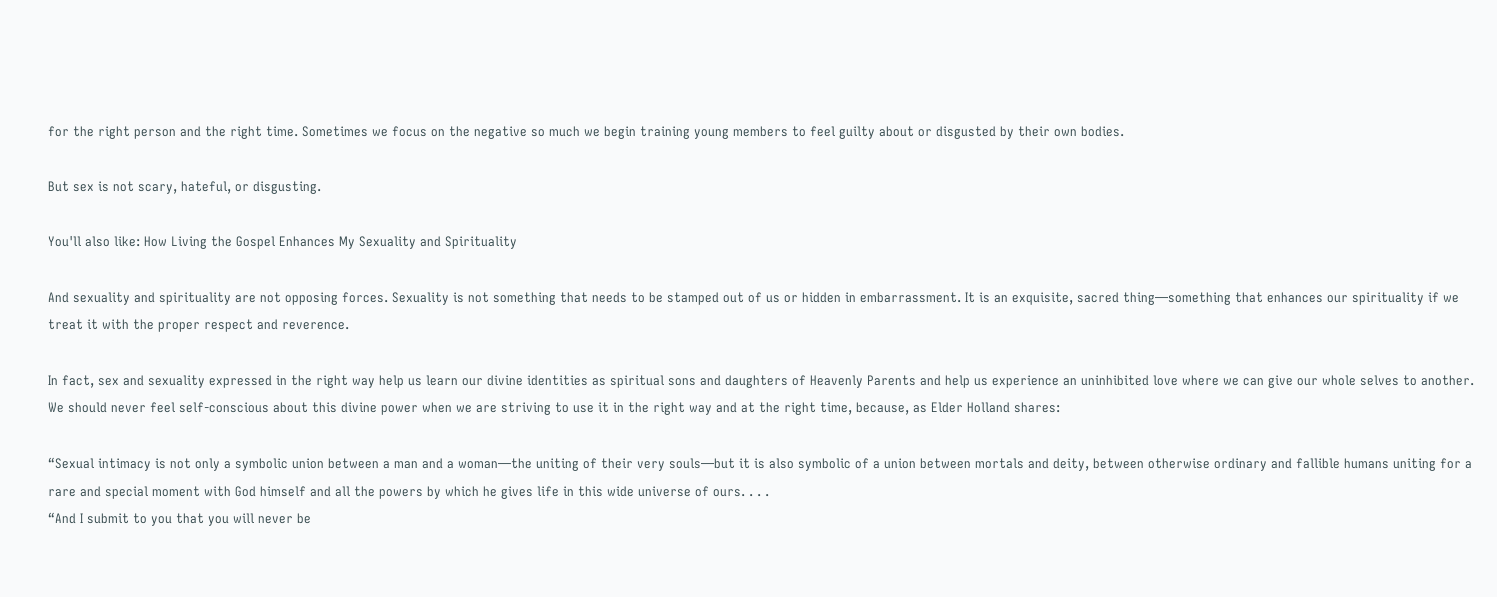for the right person and the right time. Sometimes we focus on the negative so much we begin training young members to feel guilty about or disgusted by their own bodies.

But sex is not scary, hateful, or disgusting.

You'll also like: How Living the Gospel Enhances My Sexuality and Spirituality

And sexuality and spirituality are not opposing forces. Sexuality is not something that needs to be stamped out of us or hidden in embarrassment. It is an exquisite, sacred thing—something that enhances our spirituality if we treat it with the proper respect and reverence.

In fact, sex and sexuality expressed in the right way help us learn our divine identities as spiritual sons and daughters of Heavenly Parents and help us experience an uninhibited love where we can give our whole selves to another. We should never feel self-conscious about this divine power when we are striving to use it in the right way and at the right time, because, as Elder Holland shares:

“Sexual intimacy is not only a symbolic union between a man and a woman—the uniting of their very souls—but it is also symbolic of a union between mortals and deity, between otherwise ordinary and fallible humans uniting for a rare and special moment with God himself and all the powers by which he gives life in this wide universe of ours. . . .
“And I submit to you that you will never be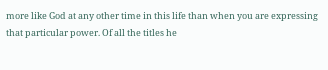more like God at any other time in this life than when you are expressing that particular power. Of all the titles he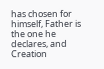has chosen for himself, Father is the one he declares, and Creation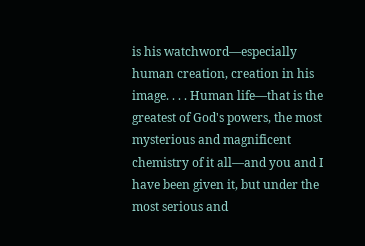is his watchword—especially human creation, creation in his image. . . . Human life—that is the greatest of God's powers, the most mysterious and magnificent chemistry of it all—and you and I have been given it, but under the most serious and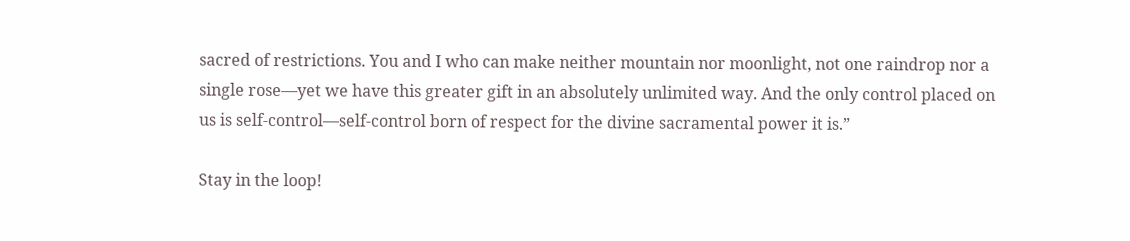sacred of restrictions. You and I who can make neither mountain nor moonlight, not one raindrop nor a single rose—yet we have this greater gift in an absolutely unlimited way. And the only control placed on us is self-control—self-control born of respect for the divine sacramental power it is.”

Stay in the loop!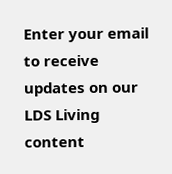Enter your email to receive updates on our LDS Living content